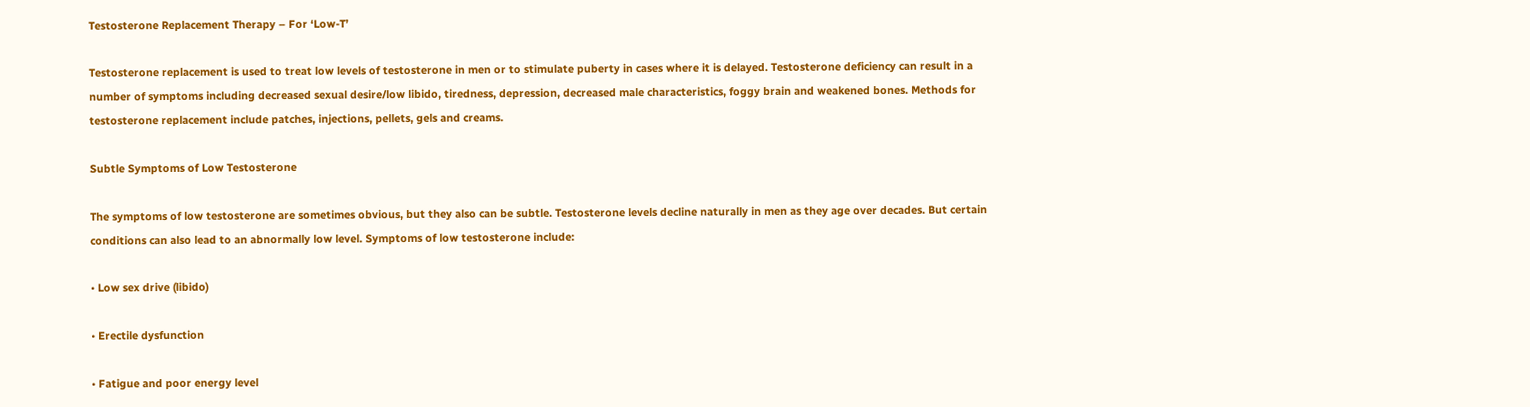Testosterone Replacement Therapy – For ‘Low-T’

Testosterone replacement is used to treat low levels of testosterone in men or to stimulate puberty in cases where it is delayed. Testosterone deficiency can result in a number of symptoms including decreased sexual desire/low libido, tiredness, depression, decreased male characteristics, foggy brain and weakened bones. Methods for testosterone replacement include patches, injections, pellets, gels and creams.

Subtle Symptoms of Low Testosterone

The symptoms of low testosterone are sometimes obvious, but they also can be subtle. Testosterone levels decline naturally in men as they age over decades. But certain conditions can also lead to an abnormally low level. Symptoms of low testosterone include:

• Low sex drive (libido)

• Erectile dysfunction

• Fatigue and poor energy level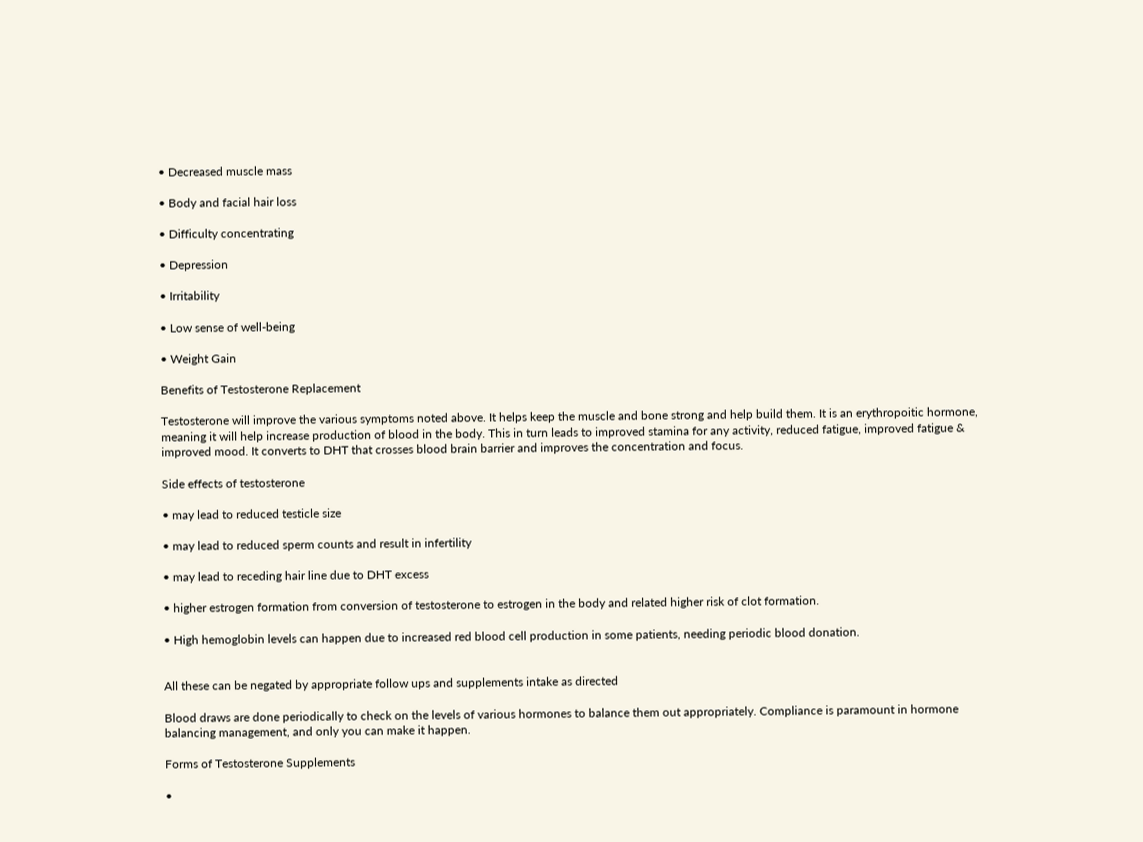• Decreased muscle mass

• Body and facial hair loss

• Difficulty concentrating

• Depression

• Irritability

• Low sense of well-being

• Weight Gain

Benefits of Testosterone Replacement

Testosterone will improve the various symptoms noted above. It helps keep the muscle and bone strong and help build them. It is an erythropoitic hormone, meaning it will help increase production of blood in the body. This in turn leads to improved stamina for any activity, reduced fatigue, improved fatigue & improved mood. It converts to DHT that crosses blood brain barrier and improves the concentration and focus.

Side effects of testosterone

• may lead to reduced testicle size

• may lead to reduced sperm counts and result in infertility

• may lead to receding hair line due to DHT excess

• higher estrogen formation from conversion of testosterone to estrogen in the body and related higher risk of clot formation.

• High hemoglobin levels can happen due to increased red blood cell production in some patients, needing periodic blood donation.


All these can be negated by appropriate follow ups and supplements intake as directed

Blood draws are done periodically to check on the levels of various hormones to balance them out appropriately. Compliance is paramount in hormone balancing management, and only you can make it happen.

Forms of Testosterone Supplements

•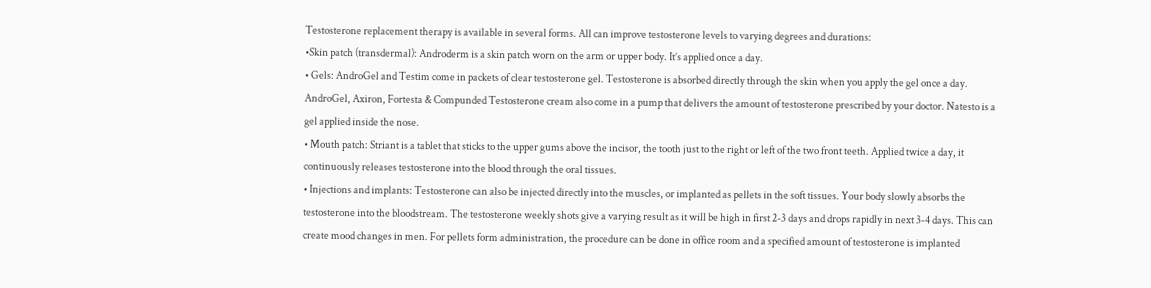Testosterone replacement therapy is available in several forms. All can improve testosterone levels to varying degrees and durations:
•Skin patch (transdermal): Androderm is a skin patch worn on the arm or upper body. It’s applied once a day.
• Gels: AndroGel and Testim come in packets of clear testosterone gel. Testosterone is absorbed directly through the skin when you apply the gel once a day. AndroGel, Axiron, Fortesta & Compunded Testosterone cream also come in a pump that delivers the amount of testosterone prescribed by your doctor. Natesto is a gel applied inside the nose.
• Mouth patch: Striant is a tablet that sticks to the upper gums above the incisor, the tooth just to the right or left of the two front teeth. Applied twice a day, it continuously releases testosterone into the blood through the oral tissues.
• Injections and implants: Testosterone can also be injected directly into the muscles, or implanted as pellets in the soft tissues. Your body slowly absorbs the testosterone into the bloodstream. The testosterone weekly shots give a varying result as it will be high in first 2-3 days and drops rapidly in next 3-4 days. This can create mood changes in men. For pellets form administration, the procedure can be done in office room and a specified amount of testosterone is implanted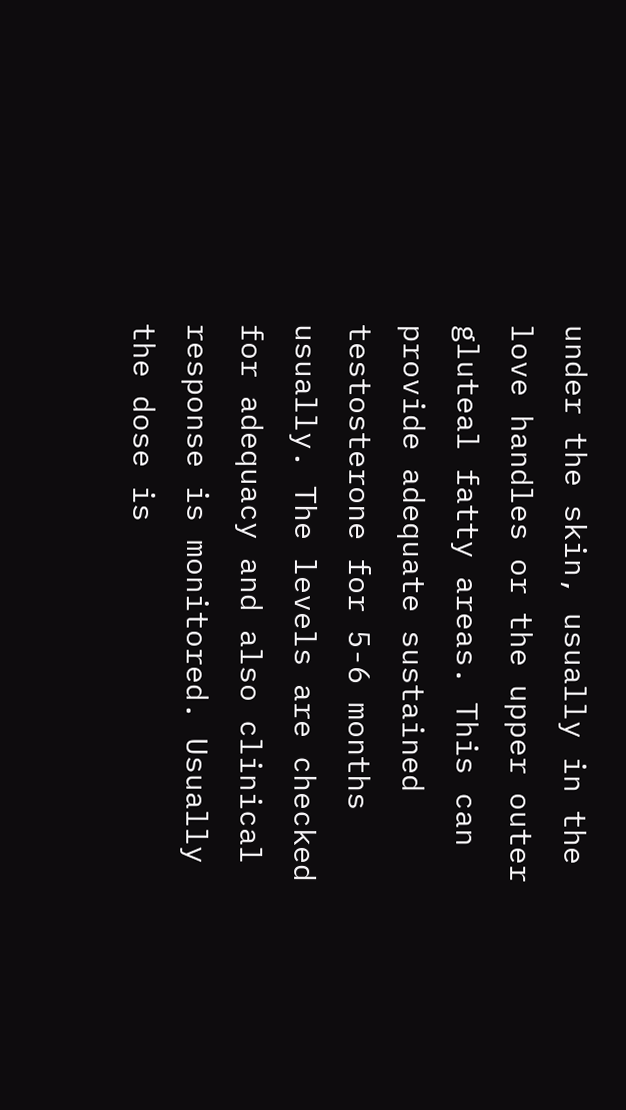under the skin, usually in the love handles or the upper outer gluteal fatty areas. This can provide adequate sustained testosterone for 5-6 months usually. The levels are checked for adequacy and also clinical response is monitored. Usually the dose is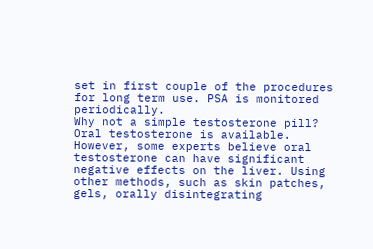set in first couple of the procedures for long term use. PSA is monitored periodically.
Why not a simple testosterone pill? Oral testosterone is available. However, some experts believe oral testosterone can have significant negative effects on the liver. Using other methods, such as skin patches, gels, orally disintegrating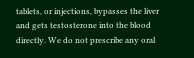tablets, or injections, bypasses the liver and gets testosterone into the blood directly. We do not prescribe any oral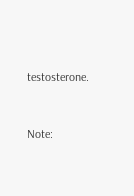testosterone.


Note: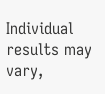Individual results may vary,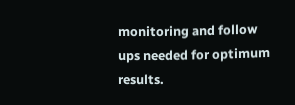monitoring and follow ups needed for optimum results.